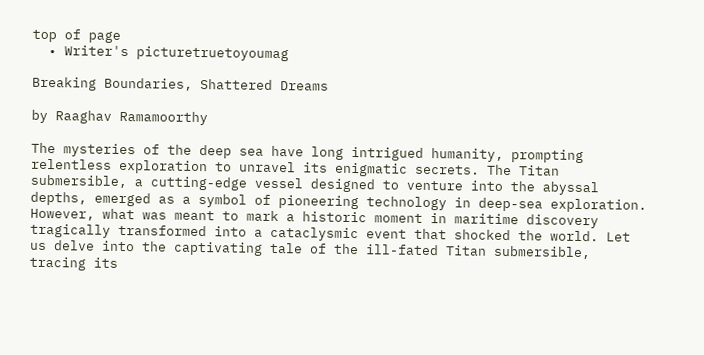top of page
  • Writer's picturetruetoyoumag

Breaking Boundaries, Shattered Dreams

by Raaghav Ramamoorthy

The mysteries of the deep sea have long intrigued humanity, prompting relentless exploration to unravel its enigmatic secrets. The Titan submersible, a cutting-edge vessel designed to venture into the abyssal depths, emerged as a symbol of pioneering technology in deep-sea exploration. However, what was meant to mark a historic moment in maritime discovery tragically transformed into a cataclysmic event that shocked the world. Let us delve into the captivating tale of the ill-fated Titan submersible, tracing its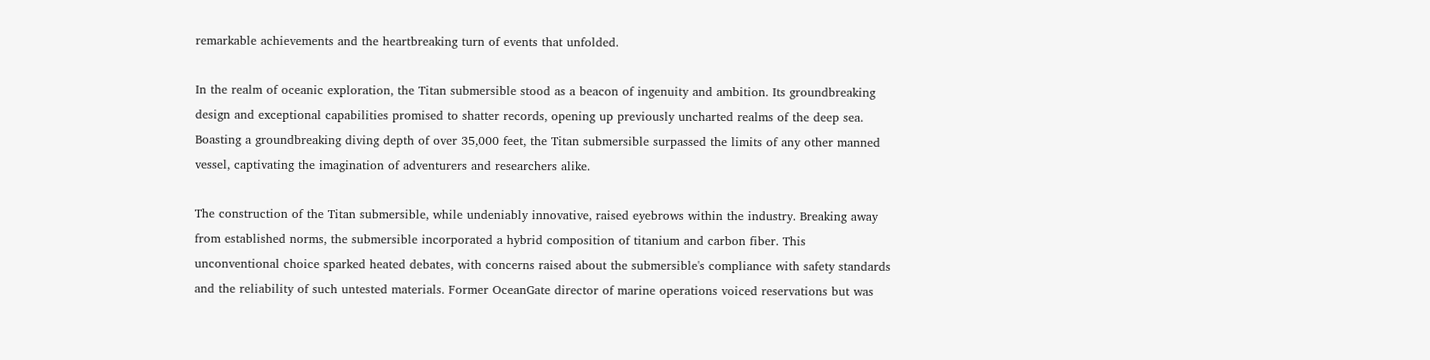remarkable achievements and the heartbreaking turn of events that unfolded.

In the realm of oceanic exploration, the Titan submersible stood as a beacon of ingenuity and ambition. Its groundbreaking design and exceptional capabilities promised to shatter records, opening up previously uncharted realms of the deep sea. Boasting a groundbreaking diving depth of over 35,000 feet, the Titan submersible surpassed the limits of any other manned vessel, captivating the imagination of adventurers and researchers alike.

The construction of the Titan submersible, while undeniably innovative, raised eyebrows within the industry. Breaking away from established norms, the submersible incorporated a hybrid composition of titanium and carbon fiber. This unconventional choice sparked heated debates, with concerns raised about the submersible's compliance with safety standards and the reliability of such untested materials. Former OceanGate director of marine operations voiced reservations but was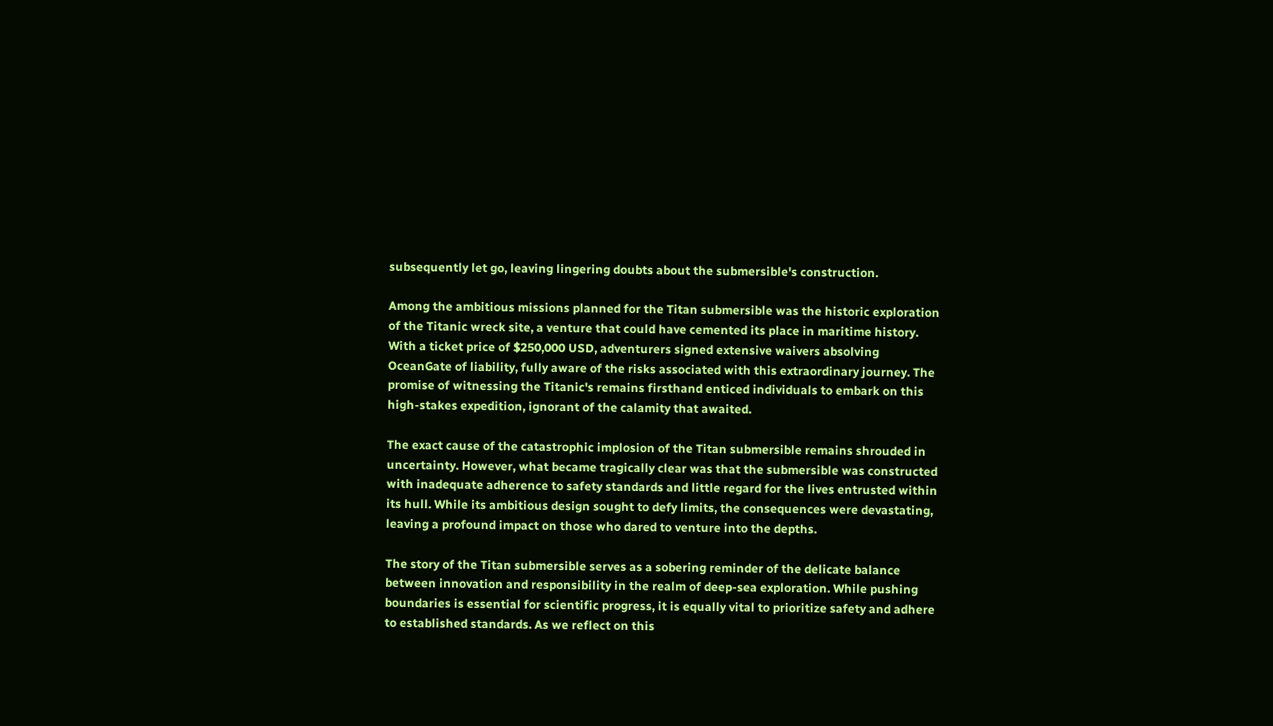subsequently let go, leaving lingering doubts about the submersible's construction.

Among the ambitious missions planned for the Titan submersible was the historic exploration of the Titanic wreck site, a venture that could have cemented its place in maritime history. With a ticket price of $250,000 USD, adventurers signed extensive waivers absolving OceanGate of liability, fully aware of the risks associated with this extraordinary journey. The promise of witnessing the Titanic's remains firsthand enticed individuals to embark on this high-stakes expedition, ignorant of the calamity that awaited.

The exact cause of the catastrophic implosion of the Titan submersible remains shrouded in uncertainty. However, what became tragically clear was that the submersible was constructed with inadequate adherence to safety standards and little regard for the lives entrusted within its hull. While its ambitious design sought to defy limits, the consequences were devastating, leaving a profound impact on those who dared to venture into the depths.

The story of the Titan submersible serves as a sobering reminder of the delicate balance between innovation and responsibility in the realm of deep-sea exploration. While pushing boundaries is essential for scientific progress, it is equally vital to prioritize safety and adhere to established standards. As we reflect on this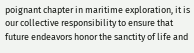poignant chapter in maritime exploration, it is our collective responsibility to ensure that future endeavors honor the sanctity of life and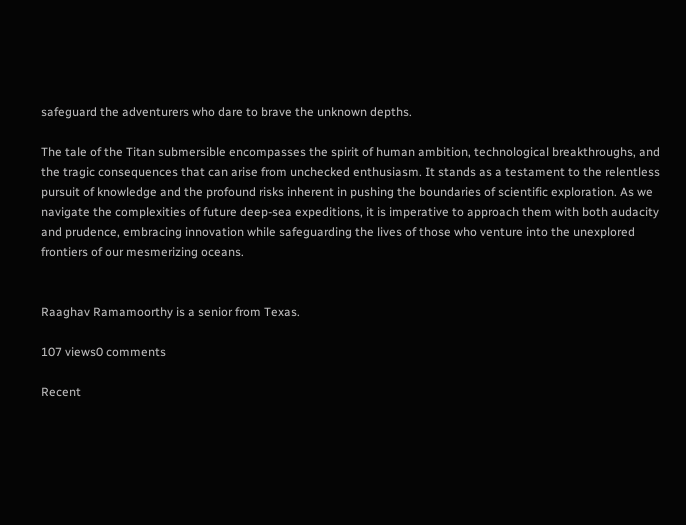safeguard the adventurers who dare to brave the unknown depths.

The tale of the Titan submersible encompasses the spirit of human ambition, technological breakthroughs, and the tragic consequences that can arise from unchecked enthusiasm. It stands as a testament to the relentless pursuit of knowledge and the profound risks inherent in pushing the boundaries of scientific exploration. As we navigate the complexities of future deep-sea expeditions, it is imperative to approach them with both audacity and prudence, embracing innovation while safeguarding the lives of those who venture into the unexplored frontiers of our mesmerizing oceans.


Raaghav Ramamoorthy is a senior from Texas.

107 views0 comments

Recent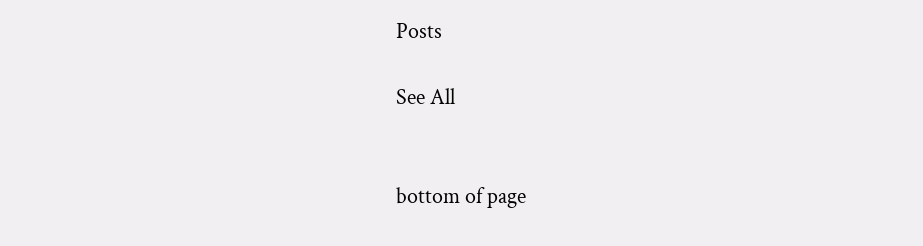Posts

See All


bottom of page